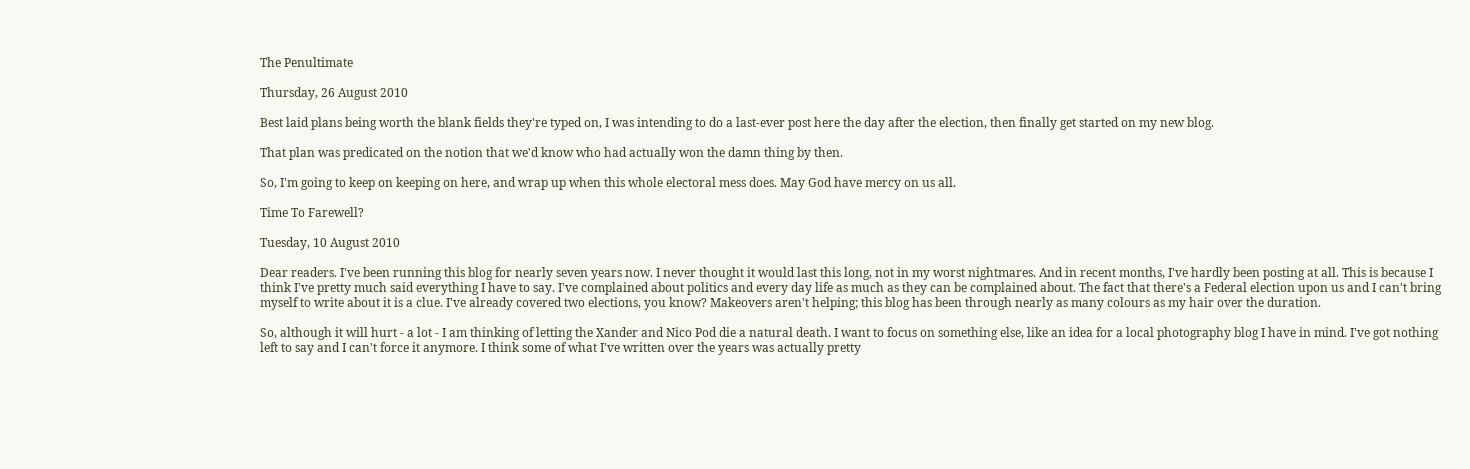The Penultimate

Thursday, 26 August 2010

Best laid plans being worth the blank fields they're typed on, I was intending to do a last-ever post here the day after the election, then finally get started on my new blog.

That plan was predicated on the notion that we'd know who had actually won the damn thing by then.

So, I'm going to keep on keeping on here, and wrap up when this whole electoral mess does. May God have mercy on us all.

Time To Farewell?

Tuesday, 10 August 2010

Dear readers. I've been running this blog for nearly seven years now. I never thought it would last this long, not in my worst nightmares. And in recent months, I've hardly been posting at all. This is because I think I've pretty much said everything I have to say. I've complained about politics and every day life as much as they can be complained about. The fact that there's a Federal election upon us and I can't bring myself to write about it is a clue. I've already covered two elections, you know? Makeovers aren't helping; this blog has been through nearly as many colours as my hair over the duration.

So, although it will hurt - a lot - I am thinking of letting the Xander and Nico Pod die a natural death. I want to focus on something else, like an idea for a local photography blog I have in mind. I've got nothing left to say and I can't force it anymore. I think some of what I've written over the years was actually pretty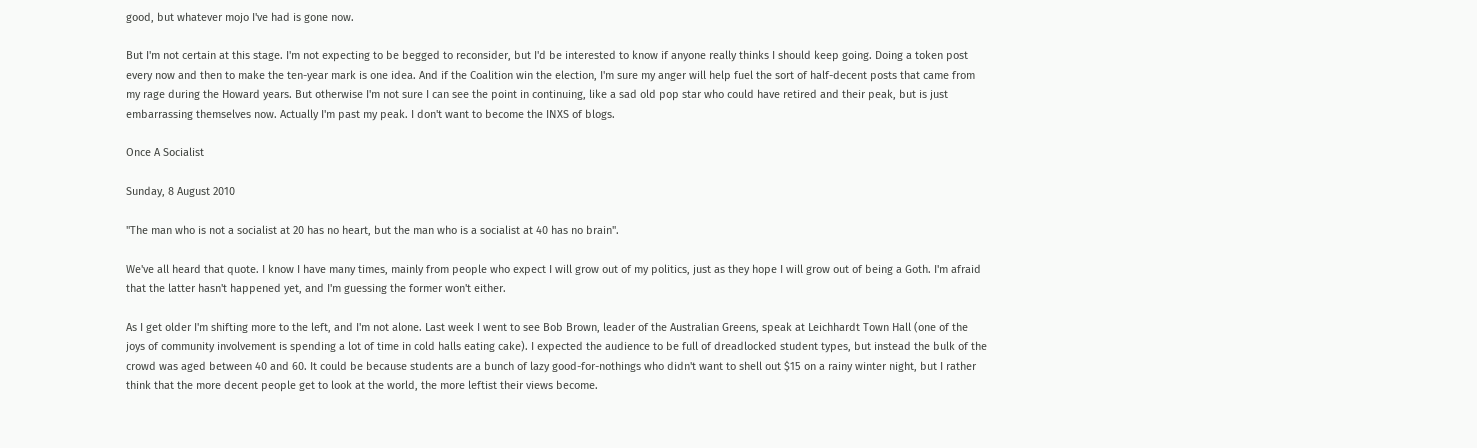good, but whatever mojo I've had is gone now.

But I'm not certain at this stage. I'm not expecting to be begged to reconsider, but I'd be interested to know if anyone really thinks I should keep going. Doing a token post every now and then to make the ten-year mark is one idea. And if the Coalition win the election, I'm sure my anger will help fuel the sort of half-decent posts that came from my rage during the Howard years. But otherwise I'm not sure I can see the point in continuing, like a sad old pop star who could have retired and their peak, but is just embarrassing themselves now. Actually I'm past my peak. I don't want to become the INXS of blogs.

Once A Socialist

Sunday, 8 August 2010

"The man who is not a socialist at 20 has no heart, but the man who is a socialist at 40 has no brain".

We've all heard that quote. I know I have many times, mainly from people who expect I will grow out of my politics, just as they hope I will grow out of being a Goth. I'm afraid that the latter hasn't happened yet, and I'm guessing the former won't either.

As I get older I'm shifting more to the left, and I'm not alone. Last week I went to see Bob Brown, leader of the Australian Greens, speak at Leichhardt Town Hall (one of the joys of community involvement is spending a lot of time in cold halls eating cake). I expected the audience to be full of dreadlocked student types, but instead the bulk of the crowd was aged between 40 and 60. It could be because students are a bunch of lazy good-for-nothings who didn't want to shell out $15 on a rainy winter night, but I rather think that the more decent people get to look at the world, the more leftist their views become.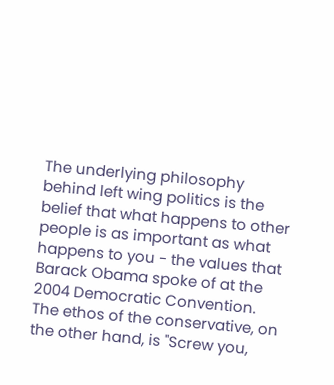The underlying philosophy behind left wing politics is the belief that what happens to other people is as important as what happens to you - the values that Barack Obama spoke of at the 2004 Democratic Convention. The ethos of the conservative, on the other hand, is "Screw you,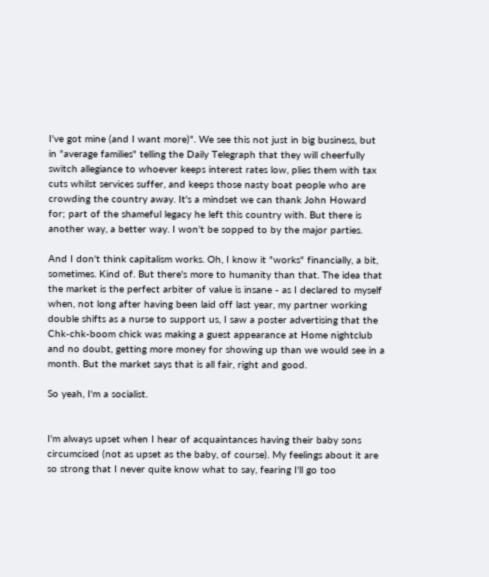I've got mine (and I want more)". We see this not just in big business, but in "average families" telling the Daily Telegraph that they will cheerfully switch allegiance to whoever keeps interest rates low, plies them with tax cuts whilst services suffer, and keeps those nasty boat people who are crowding the country away. It's a mindset we can thank John Howard for; part of the shameful legacy he left this country with. But there is another way, a better way. I won't be sopped to by the major parties.

And I don't think capitalism works. Oh, I know it "works" financially, a bit, sometimes. Kind of. But there's more to humanity than that. The idea that the market is the perfect arbiter of value is insane - as I declared to myself when, not long after having been laid off last year, my partner working double shifts as a nurse to support us, I saw a poster advertising that the Chk-chk-boom chick was making a guest appearance at Home nightclub and no doubt, getting more money for showing up than we would see in a month. But the market says that is all fair, right and good.

So yeah, I'm a socialist.


I'm always upset when I hear of acquaintances having their baby sons circumcised (not as upset as the baby, of course). My feelings about it are so strong that I never quite know what to say, fearing I'll go too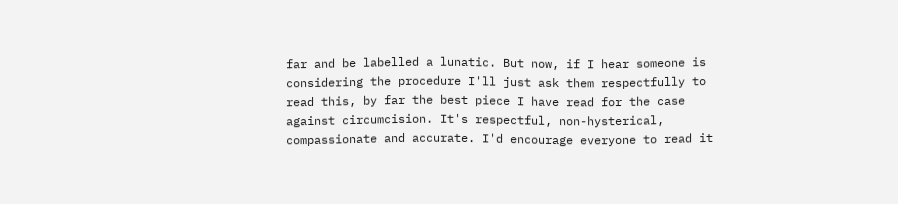far and be labelled a lunatic. But now, if I hear someone is considering the procedure I'll just ask them respectfully to read this, by far the best piece I have read for the case against circumcision. It's respectful, non-hysterical, compassionate and accurate. I'd encourage everyone to read it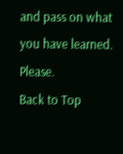and pass on what you have learned. Please.
Back to Top